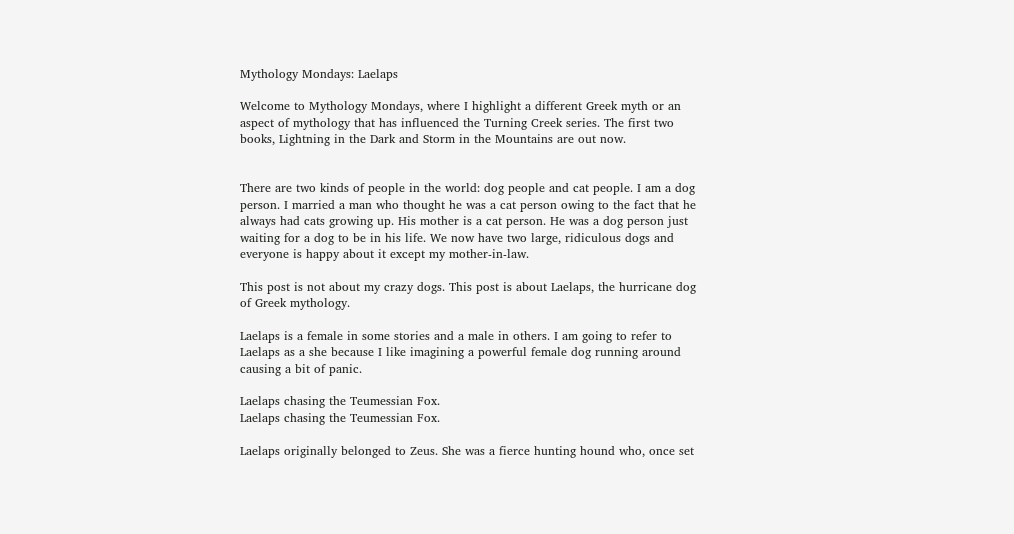Mythology Mondays: Laelaps

Welcome to Mythology Mondays, where I highlight a different Greek myth or an aspect of mythology that has influenced the Turning Creek series. The first two books, Lightning in the Dark and Storm in the Mountains are out now.


There are two kinds of people in the world: dog people and cat people. I am a dog person. I married a man who thought he was a cat person owing to the fact that he always had cats growing up. His mother is a cat person. He was a dog person just waiting for a dog to be in his life. We now have two large, ridiculous dogs and everyone is happy about it except my mother-in-law.

This post is not about my crazy dogs. This post is about Laelaps, the hurricane dog of Greek mythology.

Laelaps is a female in some stories and a male in others. I am going to refer to Laelaps as a she because I like imagining a powerful female dog running around causing a bit of panic.

Laelaps chasing the Teumessian Fox.
Laelaps chasing the Teumessian Fox.

Laelaps originally belonged to Zeus. She was a fierce hunting hound who, once set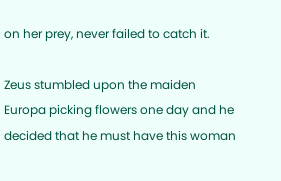on her prey, never failed to catch it.

Zeus stumbled upon the maiden Europa picking flowers one day and he decided that he must have this woman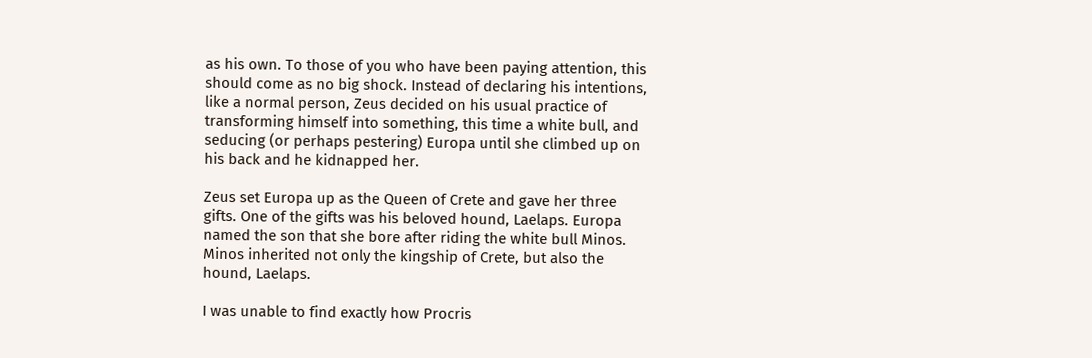as his own. To those of you who have been paying attention, this should come as no big shock. Instead of declaring his intentions, like a normal person, Zeus decided on his usual practice of transforming himself into something, this time a white bull, and seducing (or perhaps pestering) Europa until she climbed up on his back and he kidnapped her.

Zeus set Europa up as the Queen of Crete and gave her three gifts. One of the gifts was his beloved hound, Laelaps. Europa named the son that she bore after riding the white bull Minos. Minos inherited not only the kingship of Crete, but also the hound, Laelaps.

I was unable to find exactly how Procris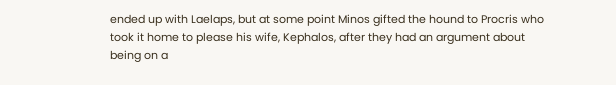ended up with Laelaps, but at some point Minos gifted the hound to Procris who took it home to please his wife, Kephalos, after they had an argument about being on a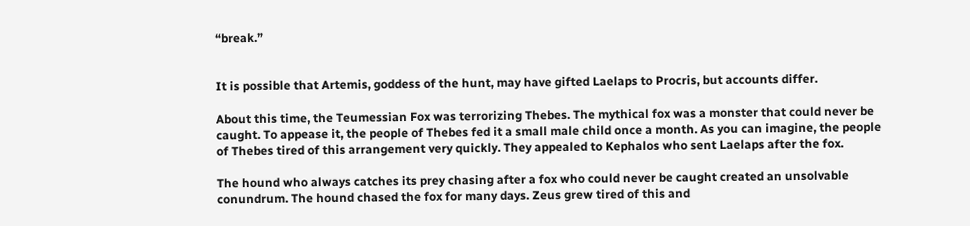“break.”


It is possible that Artemis, goddess of the hunt, may have gifted Laelaps to Procris, but accounts differ.

About this time, the Teumessian Fox was terrorizing Thebes. The mythical fox was a monster that could never be caught. To appease it, the people of Thebes fed it a small male child once a month. As you can imagine, the people of Thebes tired of this arrangement very quickly. They appealed to Kephalos who sent Laelaps after the fox.

The hound who always catches its prey chasing after a fox who could never be caught created an unsolvable conundrum. The hound chased the fox for many days. Zeus grew tired of this and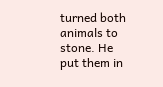turned both animals to stone. He put them in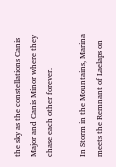the sky as the constellations Canis Major and Canis Minor where they chase each other forever.

In Storm in the Mountains, Marina meets the Remnant of Laelaps on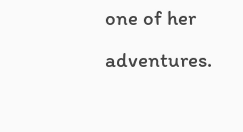one of her adventures.